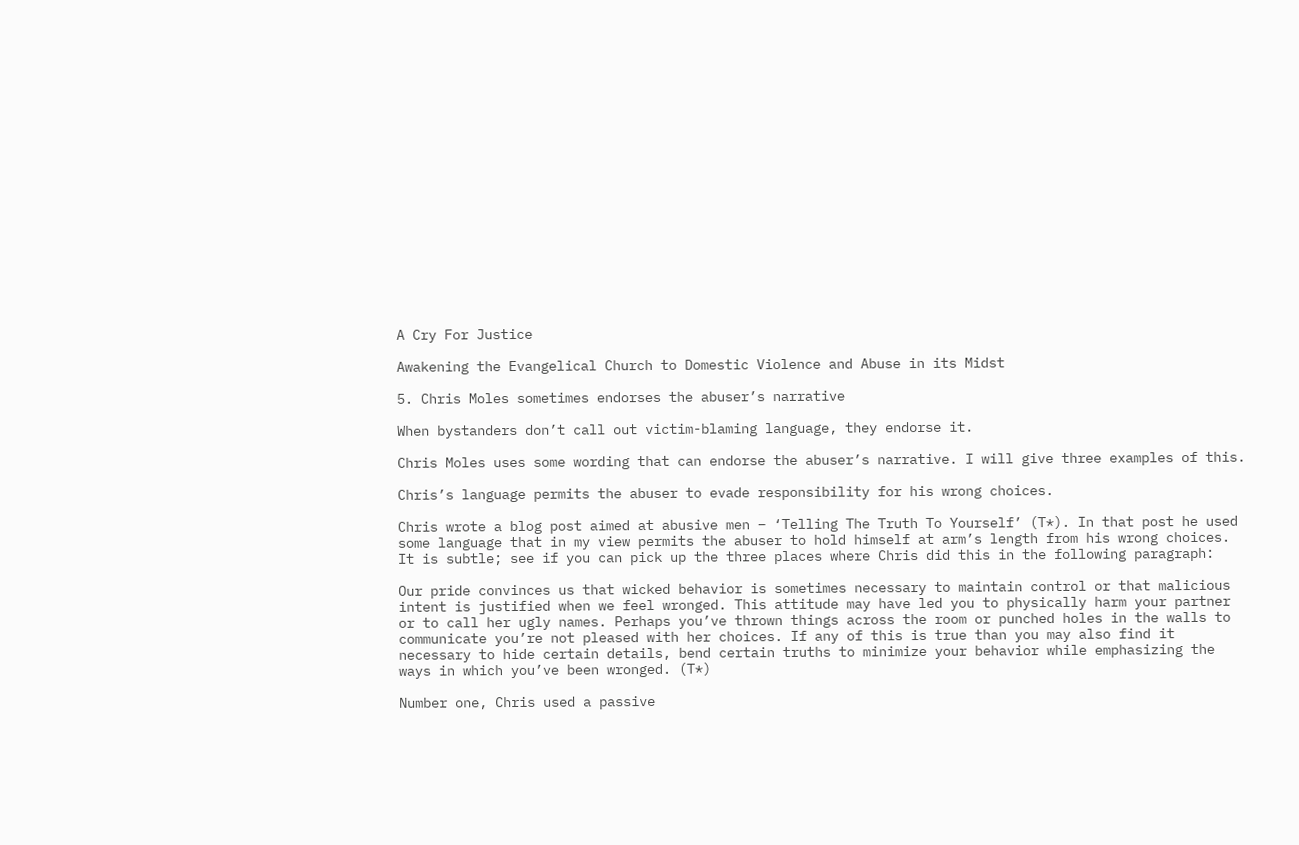A Cry For Justice

Awakening the Evangelical Church to Domestic Violence and Abuse in its Midst

5. Chris Moles sometimes endorses the abuser’s narrative

When bystanders don’t call out victim-blaming language, they endorse it.

Chris Moles uses some wording that can endorse the abuser’s narrative. I will give three examples of this.

Chris’s language permits the abuser to evade responsibility for his wrong choices.

Chris wrote a blog post aimed at abusive men – ‘Telling The Truth To Yourself’ (T*). In that post he used some language that in my view permits the abuser to hold himself at arm’s length from his wrong choices. It is subtle; see if you can pick up the three places where Chris did this in the following paragraph:

Our pride convinces us that wicked behavior is sometimes necessary to maintain control or that malicious intent is justified when we feel wronged. This attitude may have led you to physically harm your partner or to call her ugly names. Perhaps you’ve thrown things across the room or punched holes in the walls to communicate you’re not pleased with her choices. If any of this is true than you may also find it necessary to hide certain details, bend certain truths to minimize your behavior while emphasizing the ways in which you’ve been wronged. (T*)

Number one, Chris used a passive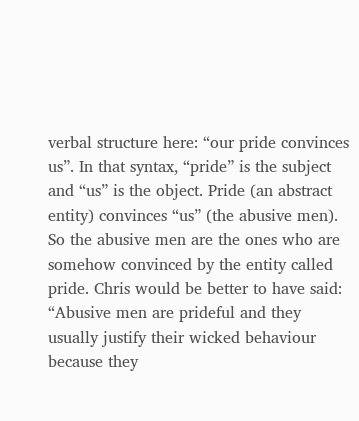verbal structure here: “our pride convinces us”. In that syntax, “pride” is the subject and “us” is the object. Pride (an abstract entity) convinces “us” (the abusive men). So the abusive men are the ones who are somehow convinced by the entity called pride. Chris would be better to have said: “Abusive men are prideful and they usually justify their wicked behaviour because they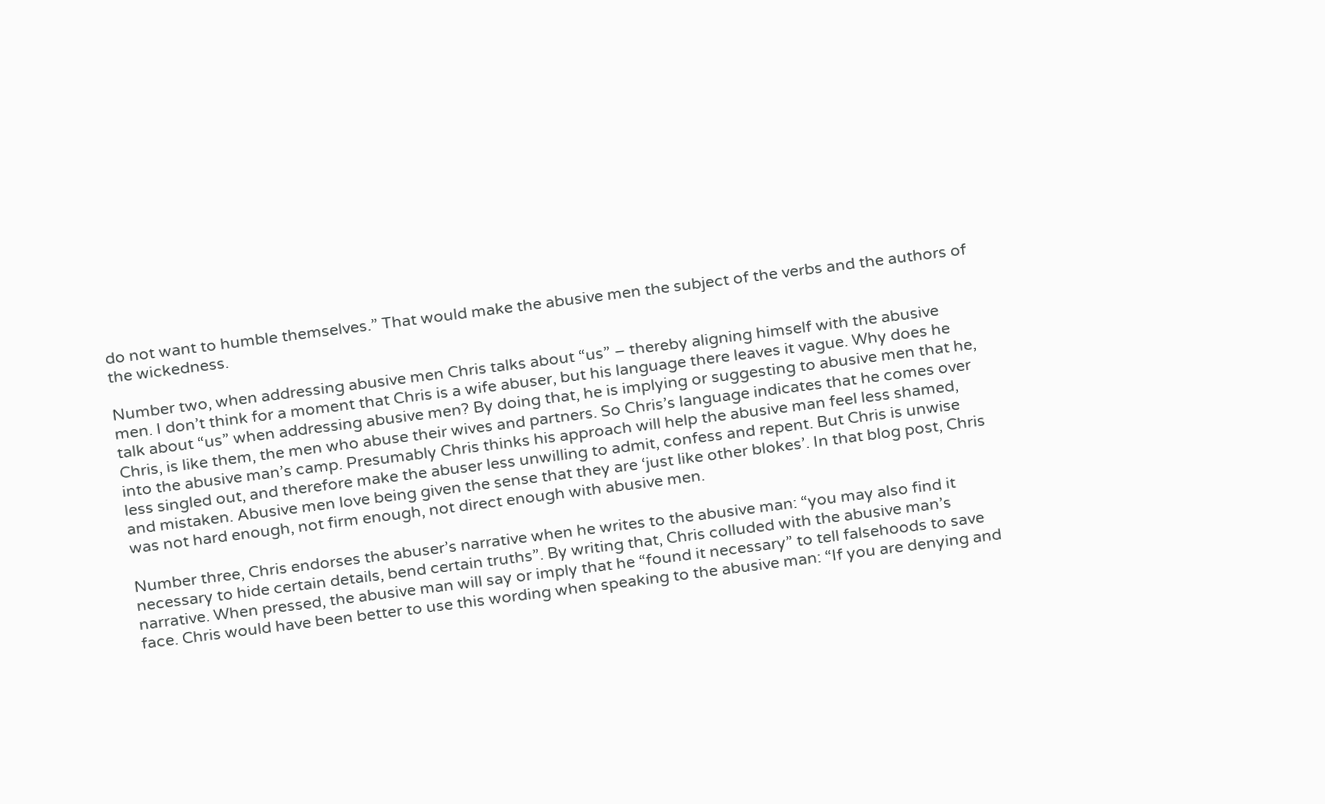do not want to humble themselves.” That would make the abusive men the subject of the verbs and the authors of the wickedness.

Number two, when addressing abusive men Chris talks about “us” – thereby aligning himself with the abusive men. I don’t think for a moment that Chris is a wife abuser, but his language there leaves it vague. Why does he talk about “us” when addressing abusive men? By doing that, he is implying or suggesting to abusive men that he, Chris, is like them, the men who abuse their wives and partners. So Chris’s language indicates that he comes over into the abusive man’s camp. Presumably Chris thinks his approach will help the abusive man feel less shamed, less singled out, and therefore make the abuser less unwilling to admit, confess and repent. But Chris is unwise and mistaken. Abusive men love being given the sense that they are ‘just like other blokes’. In that blog post, Chris was not hard enough, not firm enough, not direct enough with abusive men.

Number three, Chris endorses the abuser’s narrative when he writes to the abusive man: “you may also find it necessary to hide certain details, bend certain truths”. By writing that, Chris colluded with the abusive man’s narrative. When pressed, the abusive man will say or imply that he “found it necessary” to tell falsehoods to save face. Chris would have been better to use this wording when speaking to the abusive man: “If you are denying and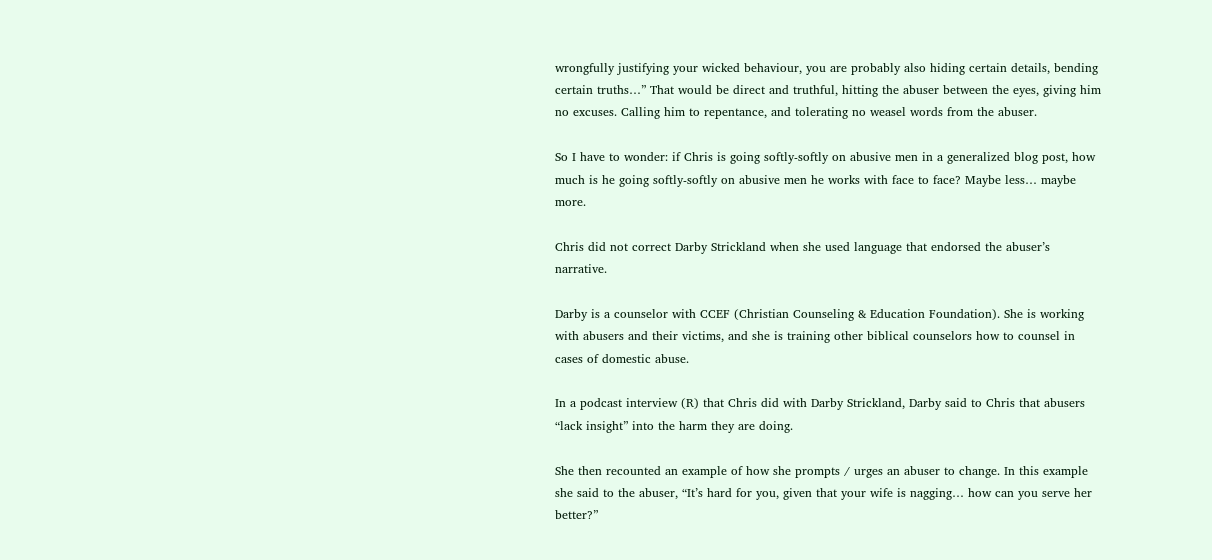wrongfully justifying your wicked behaviour, you are probably also hiding certain details, bending certain truths…” That would be direct and truthful, hitting the abuser between the eyes, giving him no excuses. Calling him to repentance, and tolerating no weasel words from the abuser.

So I have to wonder: if Chris is going softly-softly on abusive men in a generalized blog post, how much is he going softly-softly on abusive men he works with face to face? Maybe less… maybe more.

Chris did not correct Darby Strickland when she used language that endorsed the abuser’s narrative.

Darby is a counselor with CCEF (Christian Counseling & Education Foundation). She is working with abusers and their victims, and she is training other biblical counselors how to counsel in cases of domestic abuse.

In a podcast interview (R) that Chris did with Darby Strickland, Darby said to Chris that abusers “lack insight” into the harm they are doing.

She then recounted an example of how she prompts / urges an abuser to change. In this example she said to the abuser, “It’s hard for you, given that your wife is nagging… how can you serve her better?”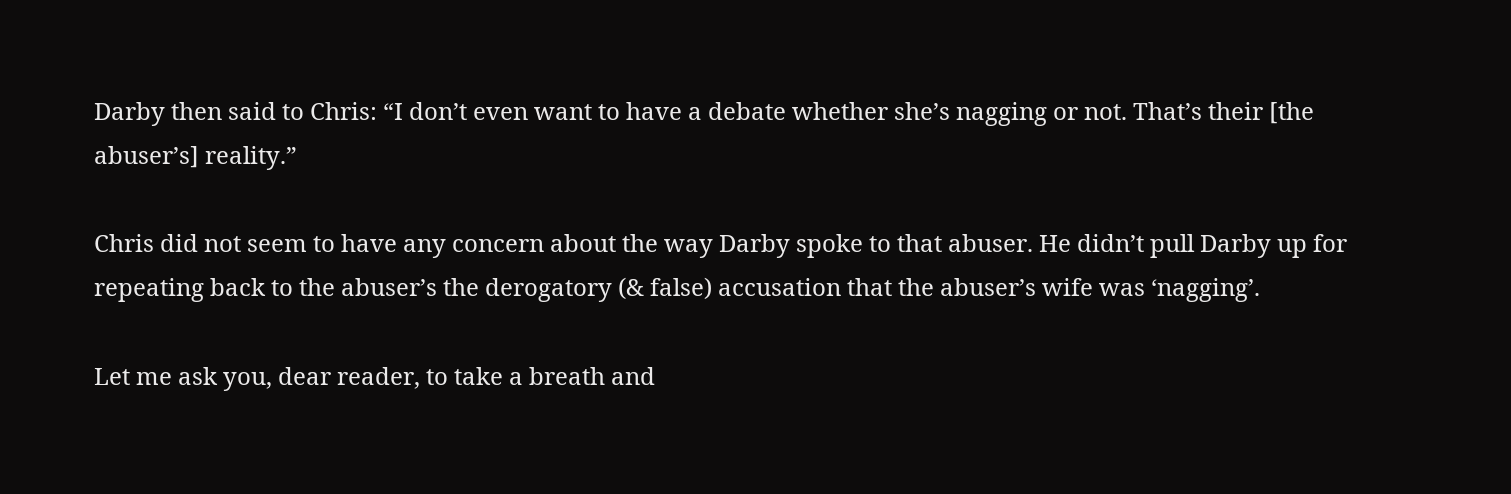Darby then said to Chris: “I don’t even want to have a debate whether she’s nagging or not. That’s their [the abuser’s] reality.”

Chris did not seem to have any concern about the way Darby spoke to that abuser. He didn’t pull Darby up for repeating back to the abuser’s the derogatory (& false) accusation that the abuser’s wife was ‘nagging’.

Let me ask you, dear reader, to take a breath and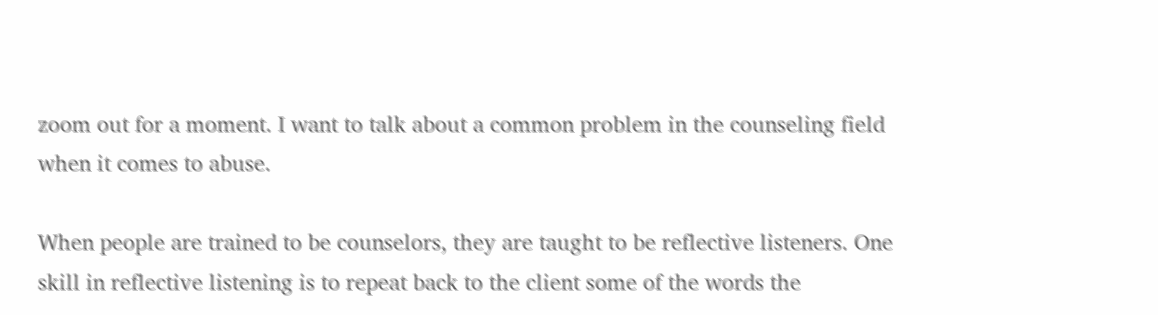zoom out for a moment. I want to talk about a common problem in the counseling field when it comes to abuse.

When people are trained to be counselors, they are taught to be reflective listeners. One skill in reflective listening is to repeat back to the client some of the words the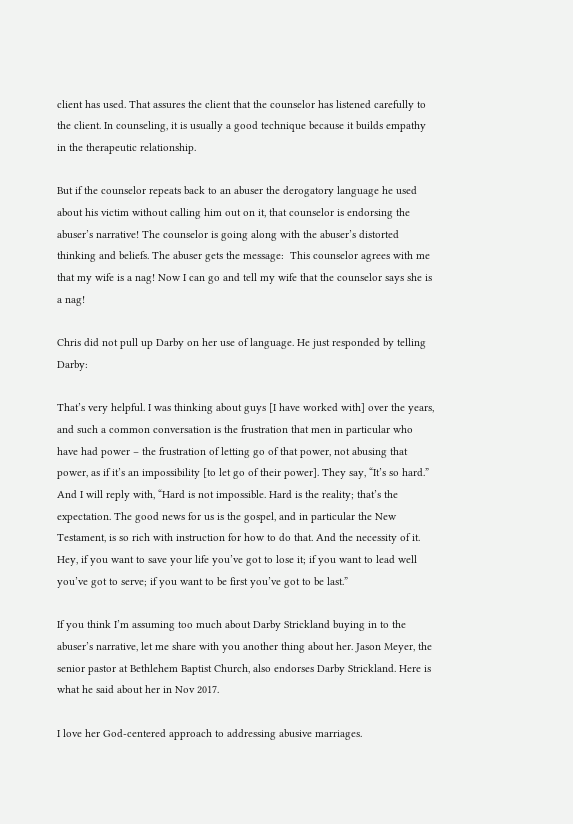client has used. That assures the client that the counselor has listened carefully to the client. In counseling, it is usually a good technique because it builds empathy in the therapeutic relationship.

But if the counselor repeats back to an abuser the derogatory language he used about his victim without calling him out on it, that counselor is endorsing the abuser’s narrative! The counselor is going along with the abuser’s distorted thinking and beliefs. The abuser gets the message:  This counselor agrees with me that my wife is a nag! Now I can go and tell my wife that the counselor says she is a nag!

Chris did not pull up Darby on her use of language. He just responded by telling Darby:

That’s very helpful. I was thinking about guys [I have worked with] over the years, and such a common conversation is the frustration that men in particular who have had power – the frustration of letting go of that power, not abusing that power, as if it’s an impossibility [to let go of their power]. They say, “It’s so hard.” And I will reply with, “Hard is not impossible. Hard is the reality; that’s the expectation. The good news for us is the gospel, and in particular the New Testament, is so rich with instruction for how to do that. And the necessity of it. Hey, if you want to save your life you’ve got to lose it; if you want to lead well you’ve got to serve; if you want to be first you’ve got to be last.”

If you think I’m assuming too much about Darby Strickland buying in to the abuser’s narrative, let me share with you another thing about her. Jason Meyer, the senior pastor at Bethlehem Baptist Church, also endorses Darby Strickland. Here is what he said about her in Nov 2017.

I love her God-centered approach to addressing abusive marriages.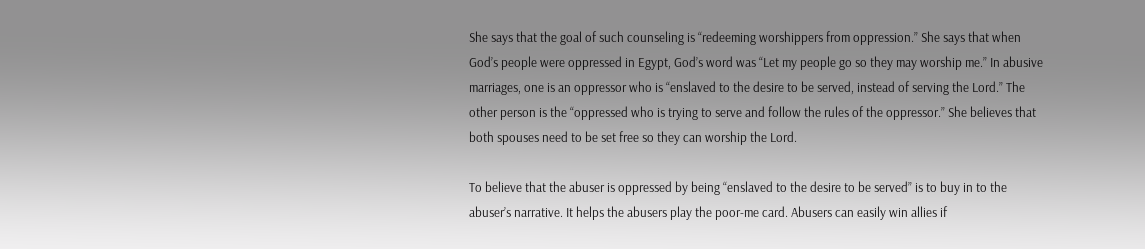She says that the goal of such counseling is “redeeming worshippers from oppression.” She says that when God’s people were oppressed in Egypt, God’s word was “Let my people go so they may worship me.” In abusive marriages, one is an oppressor who is “enslaved to the desire to be served, instead of serving the Lord.” The other person is the “oppressed who is trying to serve and follow the rules of the oppressor.” She believes that both spouses need to be set free so they can worship the Lord.

To believe that the abuser is oppressed by being “enslaved to the desire to be served” is to buy in to the abuser’s narrative. It helps the abusers play the poor-me card. Abusers can easily win allies if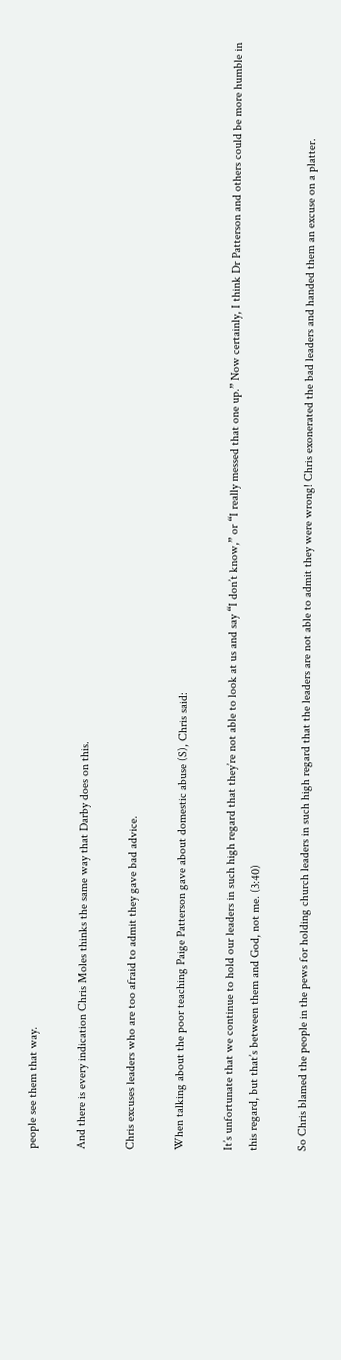people see them that way.

And there is every indication Chris Moles thinks the same way that Darby does on this.

Chris excuses leaders who are too afraid to admit they gave bad advice.

When talking about the poor teaching Paige Patterson gave about domestic abuse (S), Chris said:

It’s unfortunate that we continue to hold our leaders in such high regard that they’re not able to look at us and say “I don’t know,” or “I really messed that one up.” Now certainly, I think Dr Patterson and others could be more humble in this regard, but that’s between them and God, not me. (3:40)

So Chris blamed the people in the pews for holding church leaders in such high regard that the leaders are not able to admit they were wrong! Chris exonerated the bad leaders and handed them an excuse on a platter.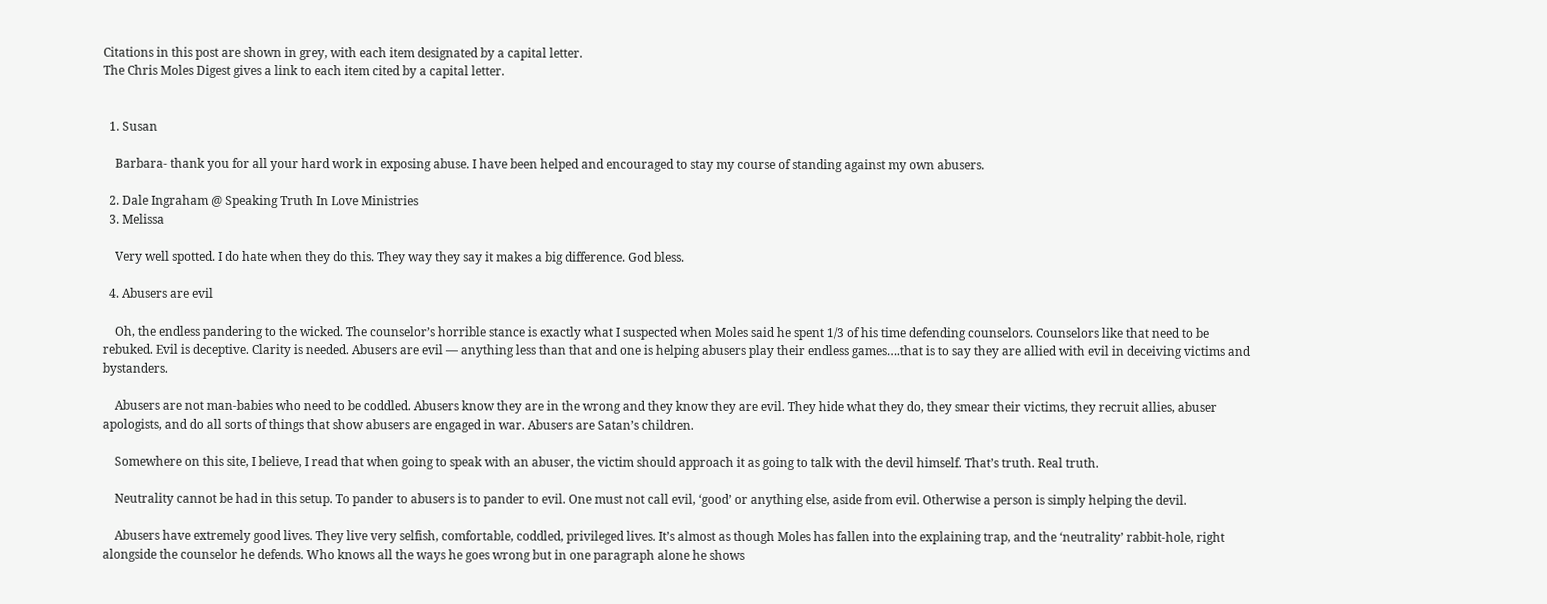Citations in this post are shown in grey, with each item designated by a capital letter.
The Chris Moles Digest gives a link to each item cited by a capital letter.


  1. Susan

    Barbara- thank you for all your hard work in exposing abuse. I have been helped and encouraged to stay my course of standing against my own abusers.

  2. Dale Ingraham @ Speaking Truth In Love Ministries
  3. Melissa

    Very well spotted. I do hate when they do this. They way they say it makes a big difference. God bless.

  4. Abusers are evil

    Oh, the endless pandering to the wicked. The counselor’s horrible stance is exactly what I suspected when Moles said he spent 1/3 of his time defending counselors. Counselors like that need to be rebuked. Evil is deceptive. Clarity is needed. Abusers are evil — anything less than that and one is helping abusers play their endless games….that is to say they are allied with evil in deceiving victims and bystanders.

    Abusers are not man-babies who need to be coddled. Abusers know they are in the wrong and they know they are evil. They hide what they do, they smear their victims, they recruit allies, abuser apologists, and do all sorts of things that show abusers are engaged in war. Abusers are Satan’s children.

    Somewhere on this site, I believe, I read that when going to speak with an abuser, the victim should approach it as going to talk with the devil himself. That’s truth. Real truth.

    Neutrality cannot be had in this setup. To pander to abusers is to pander to evil. One must not call evil, ‘good’ or anything else, aside from evil. Otherwise a person is simply helping the devil.

    Abusers have extremely good lives. They live very selfish, comfortable, coddled, privileged lives. It’s almost as though Moles has fallen into the explaining trap, and the ‘neutrality’ rabbit-hole, right alongside the counselor he defends. Who knows all the ways he goes wrong but in one paragraph alone he shows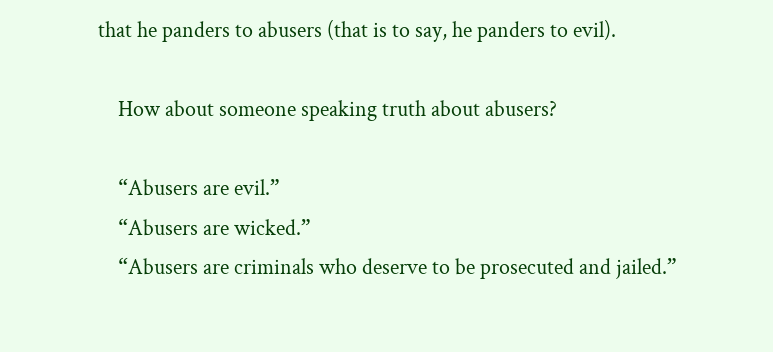that he panders to abusers (that is to say, he panders to evil).

    How about someone speaking truth about abusers?

    “Abusers are evil.”
    “Abusers are wicked.”
    “Abusers are criminals who deserve to be prosecuted and jailed.”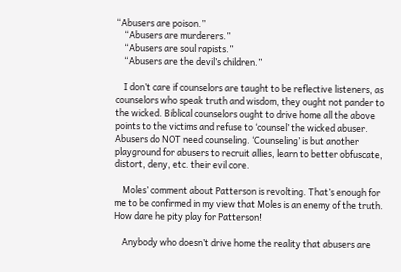“Abusers are poison.”
    “Abusers are murderers.”
    “Abusers are soul rapists.”
    “Abusers are the devil’s children.”

    I don’t care if counselors are taught to be reflective listeners, as counselors who speak truth and wisdom, they ought not pander to the wicked. Biblical counselors ought to drive home all the above points to the victims and refuse to ‘counsel’ the wicked abuser. Abusers do NOT need counseling. ‘Counseling’ is but another playground for abusers to recruit allies, learn to better obfuscate, distort, deny, etc. their evil core.

    Moles’ comment about Patterson is revolting. That’s enough for me to be confirmed in my view that Moles is an enemy of the truth. How dare he pity play for Patterson!

    Anybody who doesn’t drive home the reality that abusers are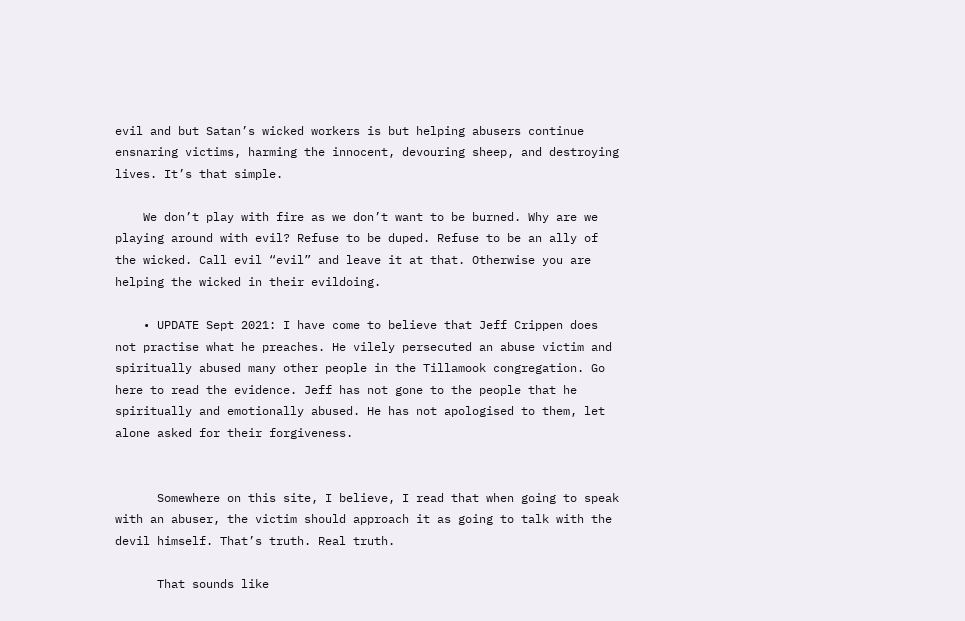evil and but Satan’s wicked workers is but helping abusers continue ensnaring victims, harming the innocent, devouring sheep, and destroying lives. It’s that simple.

    We don’t play with fire as we don’t want to be burned. Why are we playing around with evil? Refuse to be duped. Refuse to be an ally of the wicked. Call evil “evil” and leave it at that. Otherwise you are helping the wicked in their evildoing.

    • UPDATE Sept 2021: I have come to believe that Jeff Crippen does not practise what he preaches. He vilely persecuted an abuse victim and spiritually abused many other people in the Tillamook congregation. Go here to read the evidence. Jeff has not gone to the people that he spiritually and emotionally abused. He has not apologised to them, let alone asked for their forgiveness.


      Somewhere on this site, I believe, I read that when going to speak with an abuser, the victim should approach it as going to talk with the devil himself. That’s truth. Real truth.

      That sounds like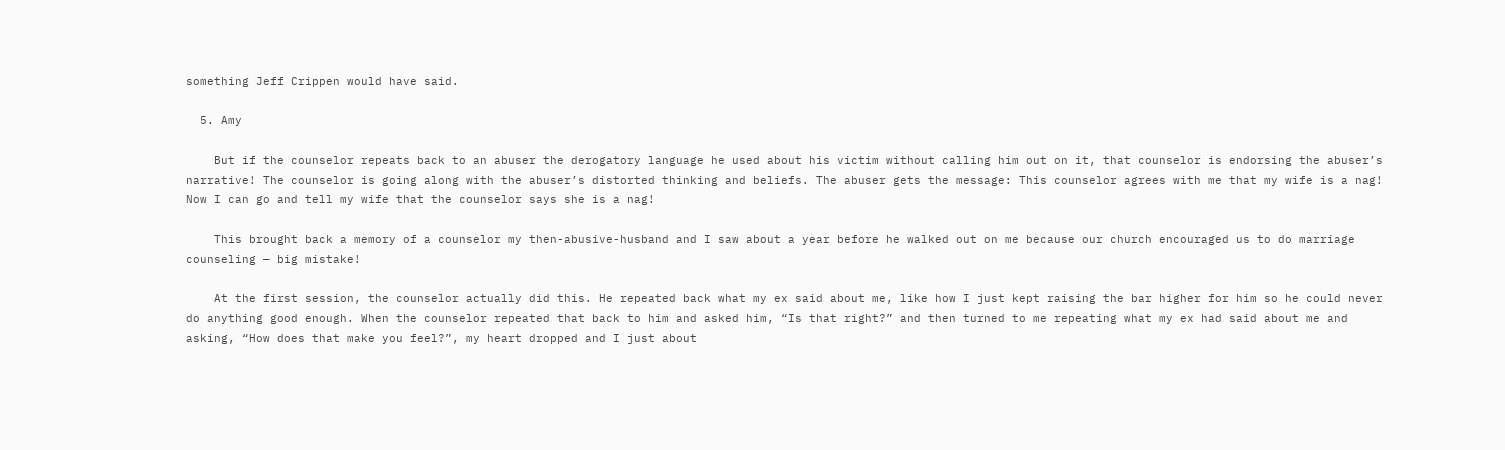something Jeff Crippen would have said.

  5. Amy

    But if the counselor repeats back to an abuser the derogatory language he used about his victim without calling him out on it, that counselor is endorsing the abuser’s narrative! The counselor is going along with the abuser’s distorted thinking and beliefs. The abuser gets the message: This counselor agrees with me that my wife is a nag! Now I can go and tell my wife that the counselor says she is a nag!

    This brought back a memory of a counselor my then-abusive-husband and I saw about a year before he walked out on me because our church encouraged us to do marriage counseling — big mistake!

    At the first session, the counselor actually did this. He repeated back what my ex said about me, like how I just kept raising the bar higher for him so he could never do anything good enough. When the counselor repeated that back to him and asked him, “Is that right?” and then turned to me repeating what my ex had said about me and asking, “How does that make you feel?”, my heart dropped and I just about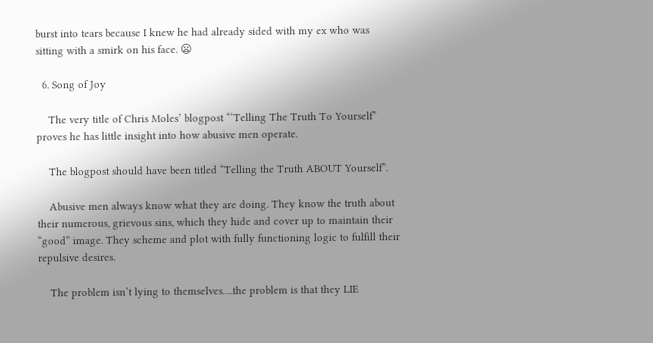burst into tears because I knew he had already sided with my ex who was sitting with a smirk on his face. 😦

  6. Song of Joy

    The very title of Chris Moles’ blogpost “‘Telling The Truth To Yourself” proves he has little insight into how abusive men operate.

    The blogpost should have been titled “Telling the Truth ABOUT Yourself”.

    Abusive men always know what they are doing. They know the truth about their numerous, grievous sins, which they hide and cover up to maintain their “good” image. They scheme and plot with fully functioning logic to fulfill their repulsive desires.

    The problem isn’t lying to themselves….the problem is that they LIE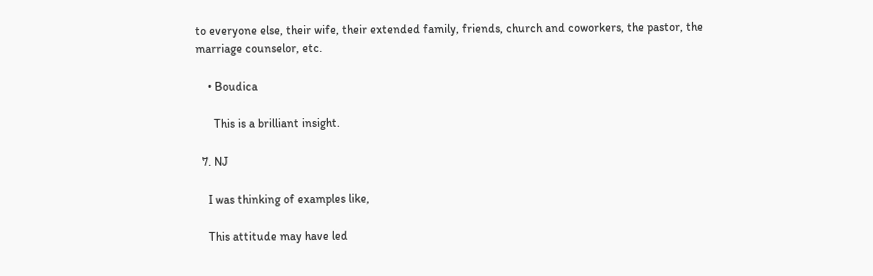to everyone else, their wife, their extended family, friends, church and coworkers, the pastor, the marriage counselor, etc.

    • Boudica

      This is a brilliant insight.

  7. NJ

    I was thinking of examples like,

    This attitude may have led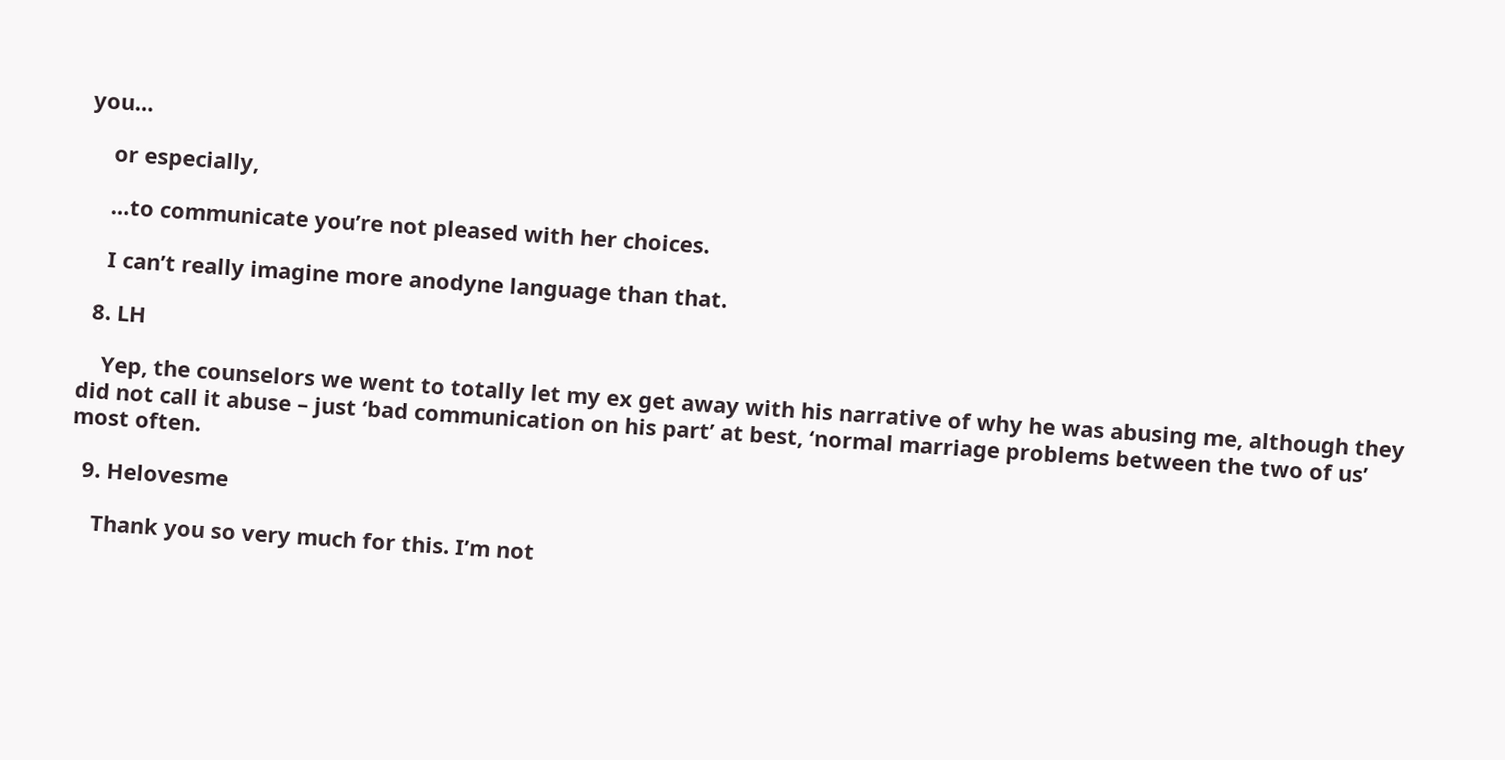you…

    or especially,

    …to communicate you’re not pleased with her choices.

    I can’t really imagine more anodyne language than that.

  8. LH

    Yep, the counselors we went to totally let my ex get away with his narrative of why he was abusing me, although they did not call it abuse – just ‘bad communication on his part’ at best, ‘normal marriage problems between the two of us’ most often.

  9. Helovesme

    Thank you so very much for this. I’m not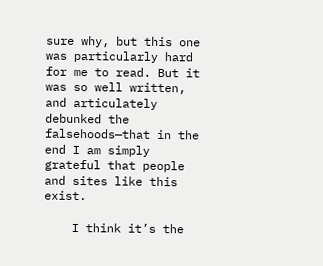sure why, but this one was particularly hard for me to read. But it was so well written, and articulately debunked the falsehoods—that in the end I am simply grateful that people and sites like this exist.

    I think it’s the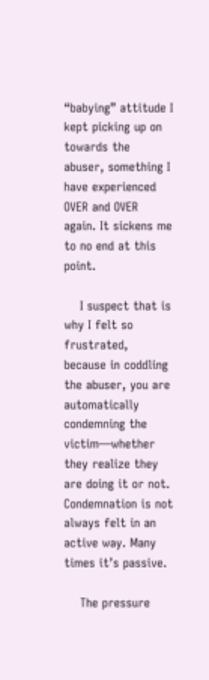“babying” attitude I kept picking up on towards the abuser, something I have experienced OVER and OVER again. It sickens me to no end at this point.

    I suspect that is why I felt so frustrated, because in coddling the abuser, you are automatically condemning the victim—whether they realize they are doing it or not. Condemnation is not always felt in an active way. Many times it’s passive.

    The pressure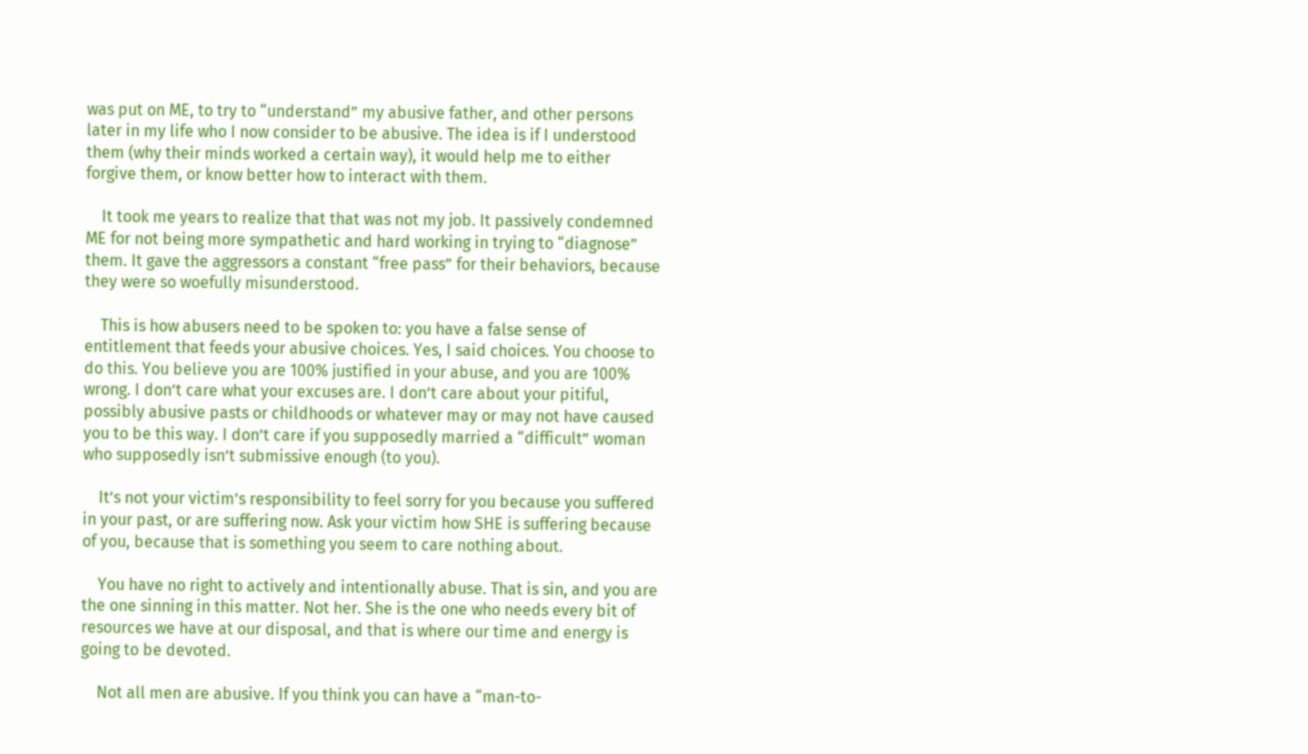was put on ME, to try to “understand” my abusive father, and other persons later in my life who I now consider to be abusive. The idea is if I understood them (why their minds worked a certain way), it would help me to either forgive them, or know better how to interact with them.

    It took me years to realize that that was not my job. It passively condemned ME for not being more sympathetic and hard working in trying to “diagnose” them. It gave the aggressors a constant “free pass” for their behaviors, because they were so woefully misunderstood.

    This is how abusers need to be spoken to: you have a false sense of entitlement that feeds your abusive choices. Yes, I said choices. You choose to do this. You believe you are 100% justified in your abuse, and you are 100% wrong. I don’t care what your excuses are. I don’t care about your pitiful, possibly abusive pasts or childhoods or whatever may or may not have caused you to be this way. I don’t care if you supposedly married a “difficult” woman who supposedly isn’t submissive enough (to you).

    It’s not your victim’s responsibility to feel sorry for you because you suffered in your past, or are suffering now. Ask your victim how SHE is suffering because of you, because that is something you seem to care nothing about.

    You have no right to actively and intentionally abuse. That is sin, and you are the one sinning in this matter. Not her. She is the one who needs every bit of resources we have at our disposal, and that is where our time and energy is going to be devoted.

    Not all men are abusive. If you think you can have a “man-to-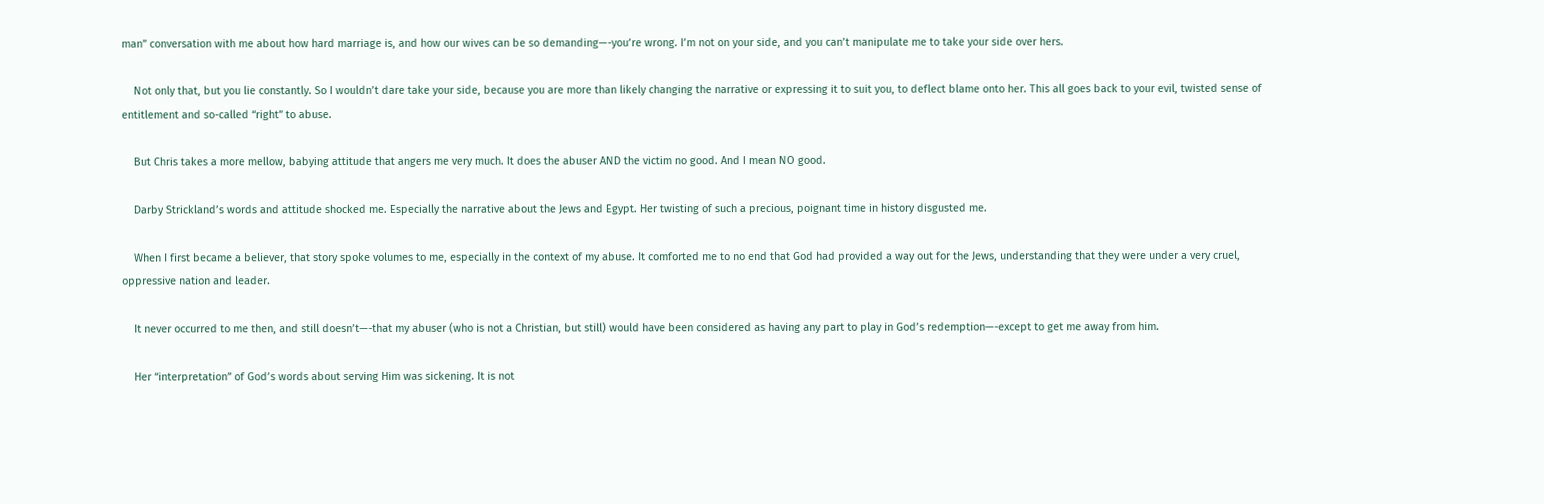man” conversation with me about how hard marriage is, and how our wives can be so demanding—-you’re wrong. I’m not on your side, and you can’t manipulate me to take your side over hers.

    Not only that, but you lie constantly. So I wouldn’t dare take your side, because you are more than likely changing the narrative or expressing it to suit you, to deflect blame onto her. This all goes back to your evil, twisted sense of entitlement and so-called “right” to abuse.

    But Chris takes a more mellow, babying attitude that angers me very much. It does the abuser AND the victim no good. And I mean NO good.

    Darby Strickland’s words and attitude shocked me. Especially the narrative about the Jews and Egypt. Her twisting of such a precious, poignant time in history disgusted me.

    When I first became a believer, that story spoke volumes to me, especially in the context of my abuse. It comforted me to no end that God had provided a way out for the Jews, understanding that they were under a very cruel, oppressive nation and leader.

    It never occurred to me then, and still doesn’t—-that my abuser (who is not a Christian, but still) would have been considered as having any part to play in God’s redemption—-except to get me away from him.

    Her “interpretation” of God’s words about serving Him was sickening. It is not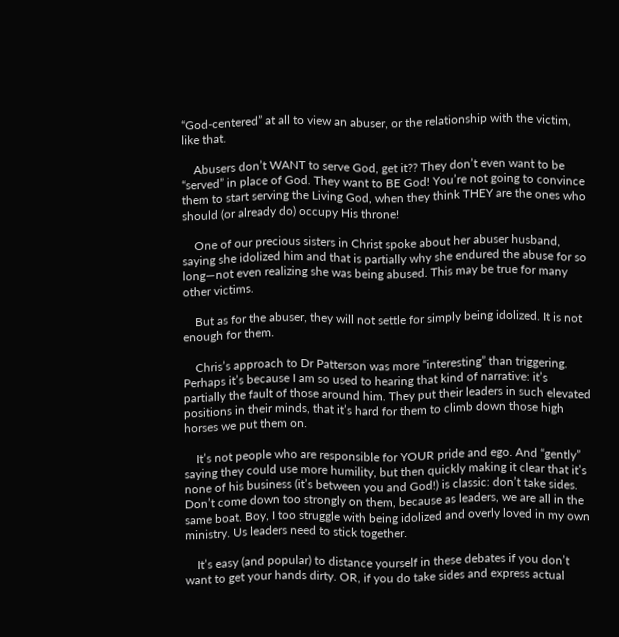“God-centered” at all to view an abuser, or the relationship with the victim, like that.

    Abusers don’t WANT to serve God, get it?? They don’t even want to be “served” in place of God. They want to BE God! You’re not going to convince them to start serving the Living God, when they think THEY are the ones who should (or already do) occupy His throne!

    One of our precious sisters in Christ spoke about her abuser husband, saying she idolized him and that is partially why she endured the abuse for so long—not even realizing she was being abused. This may be true for many other victims.

    But as for the abuser, they will not settle for simply being idolized. It is not enough for them.

    Chris’s approach to Dr Patterson was more “interesting” than triggering. Perhaps it’s because I am so used to hearing that kind of narrative: it’s partially the fault of those around him. They put their leaders in such elevated positions in their minds, that it’s hard for them to climb down those high horses we put them on.

    It’s not people who are responsible for YOUR pride and ego. And “gently” saying they could use more humility, but then quickly making it clear that it’s none of his business (it’s between you and God!) is classic: don’t take sides. Don’t come down too strongly on them, because as leaders, we are all in the same boat. Boy, I too struggle with being idolized and overly loved in my own ministry. Us leaders need to stick together.

    It’s easy (and popular) to distance yourself in these debates if you don’t want to get your hands dirty. OR, if you do take sides and express actual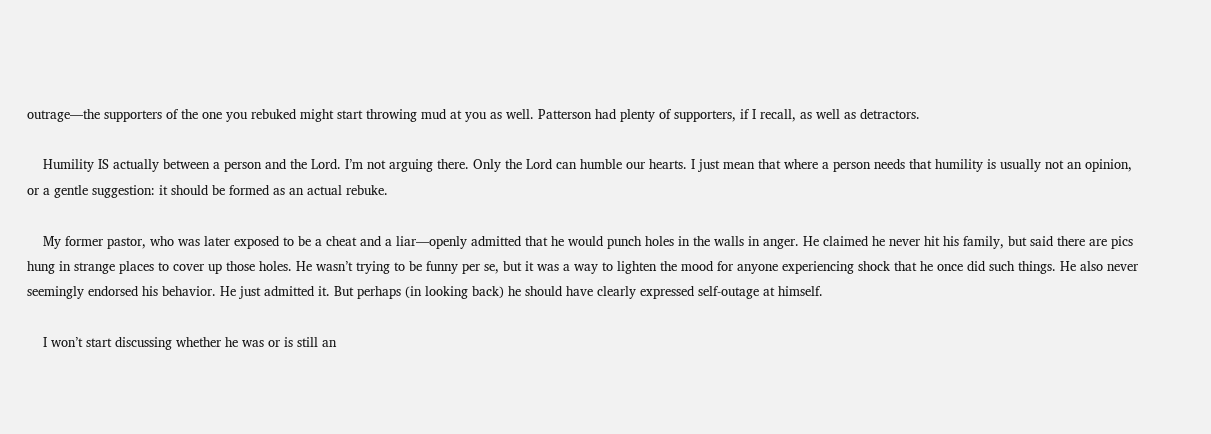outrage—the supporters of the one you rebuked might start throwing mud at you as well. Patterson had plenty of supporters, if I recall, as well as detractors.

    Humility IS actually between a person and the Lord. I’m not arguing there. Only the Lord can humble our hearts. I just mean that where a person needs that humility is usually not an opinion, or a gentle suggestion: it should be formed as an actual rebuke.

    My former pastor, who was later exposed to be a cheat and a liar—openly admitted that he would punch holes in the walls in anger. He claimed he never hit his family, but said there are pics hung in strange places to cover up those holes. He wasn’t trying to be funny per se, but it was a way to lighten the mood for anyone experiencing shock that he once did such things. He also never seemingly endorsed his behavior. He just admitted it. But perhaps (in looking back) he should have clearly expressed self-outage at himself.

    I won’t start discussing whether he was or is still an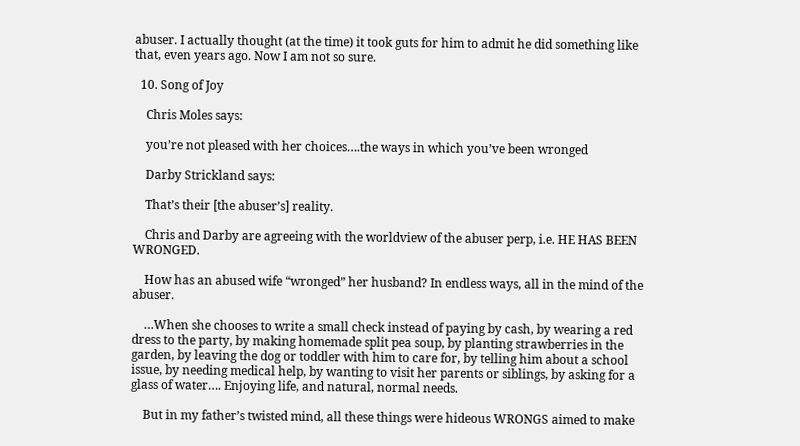abuser. I actually thought (at the time) it took guts for him to admit he did something like that, even years ago. Now I am not so sure.

  10. Song of Joy

    Chris Moles says:

    you’re not pleased with her choices….the ways in which you’ve been wronged

    Darby Strickland says:

    That’s their [the abuser’s] reality.

    Chris and Darby are agreeing with the worldview of the abuser perp, i.e. HE HAS BEEN WRONGED.

    How has an abused wife “wronged” her husband? In endless ways, all in the mind of the abuser.

    …When she chooses to write a small check instead of paying by cash, by wearing a red dress to the party, by making homemade split pea soup, by planting strawberries in the garden, by leaving the dog or toddler with him to care for, by telling him about a school issue, by needing medical help, by wanting to visit her parents or siblings, by asking for a glass of water…. Enjoying life, and natural, normal needs.

    But in my father’s twisted mind, all these things were hideous WRONGS aimed to make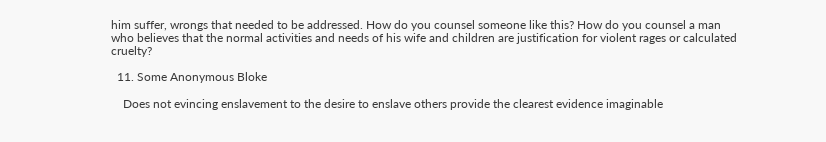him suffer, wrongs that needed to be addressed. How do you counsel someone like this? How do you counsel a man who believes that the normal activities and needs of his wife and children are justification for violent rages or calculated cruelty?

  11. Some Anonymous Bloke

    Does not evincing enslavement to the desire to enslave others provide the clearest evidence imaginable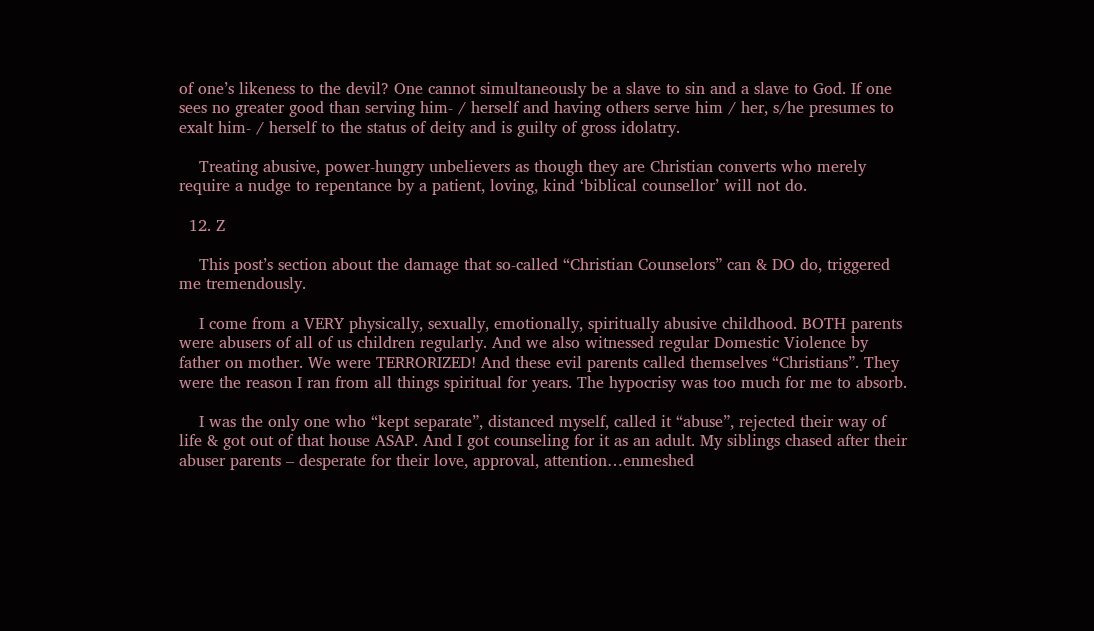of one’s likeness to the devil? One cannot simultaneously be a slave to sin and a slave to God. If one sees no greater good than serving him- / herself and having others serve him / her, s/he presumes to exalt him- / herself to the status of deity and is guilty of gross idolatry.

    Treating abusive, power-hungry unbelievers as though they are Christian converts who merely require a nudge to repentance by a patient, loving, kind ‘biblical counsellor’ will not do.

  12. Z

    This post’s section about the damage that so-called “Christian Counselors” can & DO do, triggered me tremendously.

    I come from a VERY physically, sexually, emotionally, spiritually abusive childhood. BOTH parents were abusers of all of us children regularly. And we also witnessed regular Domestic Violence by father on mother. We were TERRORIZED! And these evil parents called themselves “Christians”. They were the reason I ran from all things spiritual for years. The hypocrisy was too much for me to absorb.

    I was the only one who “kept separate”, distanced myself, called it “abuse”, rejected their way of life & got out of that house ASAP. And I got counseling for it as an adult. My siblings chased after their abuser parents – desperate for their love, approval, attention…enmeshed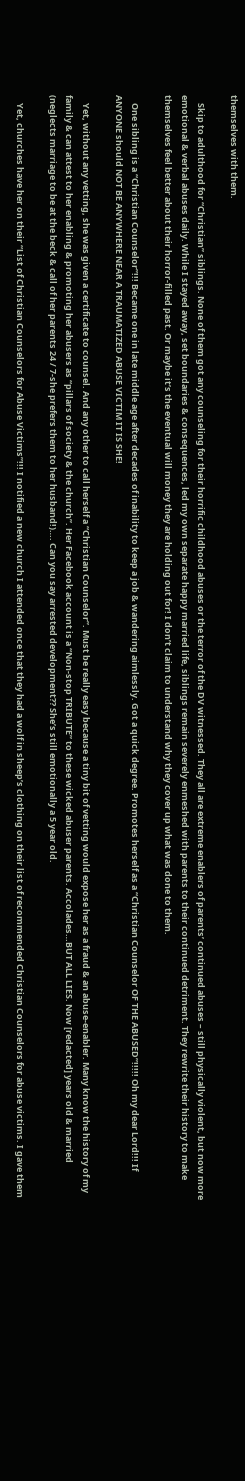themselves with them.

    Skip to adulthood for “Christian” siblings. None of them got any counseling for their horrific childhood abuses or the terror of the DV witnessed. They all are extreme enablers of parents’ continued abuses – still physically violent, but now more emotional & verbal abuses daily. While I stayed away, set boundaries & consequences, led my own separate happy married life, siblings remain severely enmeshed with parents to their continued detriment. They rewrite their history to make themselves feel better about their horror-filled past. Or maybe it’s the eventual will money they are holding out for! I don’t claim to understand why they cover up what was done to them.

    One sibling is a “Christian Counselor”!!! Became one in late middle age after decades of inability to keep a job & wandering aimlessly. Got a quick degree. Promotes herself as a “Christian Counselor OF THE ABUSED”!!!!! Oh my dear Lord!!! If ANYONE should NOT BE ANYWHERE NEAR A TRAUMATIZED ABUSE VICTIM IT IS SHE!

    Yet, without any vetting, she was given a certificate to counsel. And any other to call herself a “Christian Counselor”. Must be really easy because a tiny bit of vetting would expose her as a fraud & an abuse-enabler. Many know the history of my family & can attest to her enabling & promoting her abusers as “pillars of society & the church”. Her Facebook account is a “Non-stop TRIBUTE” to these wicked abuser parents. Accolades…BUT ALL LIES. Now [redacted] years old & married (neglects marriage to be at the beck & call of her parents 24 / 7-she prefers them to her husband!)…. Can you say arrested development?? She’s still emotionally a 5 year old.

    Yet, churches have her on their “List of Christian Counselors for Abuse Victims”!!! I notified a new church I attended once that they had a wolf in sheep’s clothing on their list of recommended Christian Counselors for abuse victims. I gave them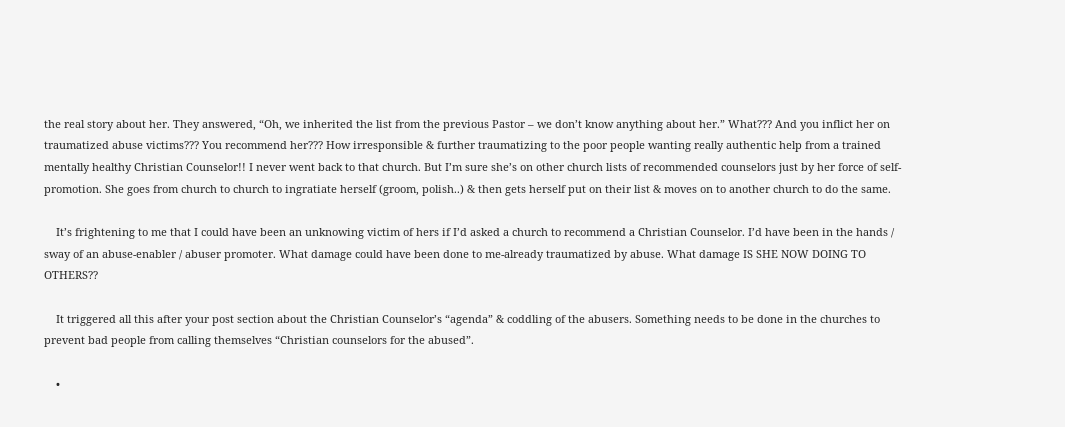the real story about her. They answered, “Oh, we inherited the list from the previous Pastor – we don’t know anything about her.” What??? And you inflict her on traumatized abuse victims??? You recommend her??? How irresponsible & further traumatizing to the poor people wanting really authentic help from a trained mentally healthy Christian Counselor!! I never went back to that church. But I’m sure she’s on other church lists of recommended counselors just by her force of self-promotion. She goes from church to church to ingratiate herself (groom, polish..) & then gets herself put on their list & moves on to another church to do the same.

    It’s frightening to me that I could have been an unknowing victim of hers if I’d asked a church to recommend a Christian Counselor. I’d have been in the hands / sway of an abuse-enabler / abuser promoter. What damage could have been done to me-already traumatized by abuse. What damage IS SHE NOW DOING TO OTHERS??

    It triggered all this after your post section about the Christian Counselor’s “agenda” & coddling of the abusers. Something needs to be done in the churches to prevent bad people from calling themselves “Christian counselors for the abused”.

    •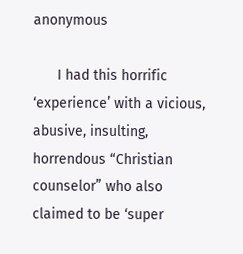anonymous

      I had this horrific ‘experience’ with a vicious, abusive, insulting, horrendous “Christian counselor” who also claimed to be ‘super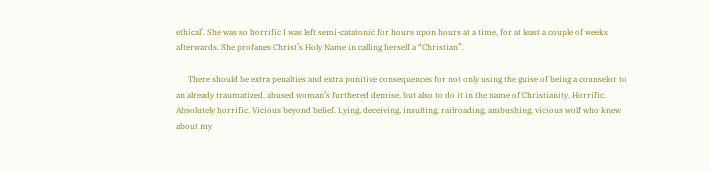ethical’. She was so horrific I was left semi-catatonic for hours upon hours at a time, for at least a couple of weeks afterwards. She profanes Christ’s Holy Name in calling herself a “Christian”.

      There should be extra penalties and extra punitive consequences for not only using the guise of being a counselor to an already traumatized, abused woman’s furthered demise, but also to do it in the name of Christianity. Horrific. Absolutely horrific. Vicious beyond belief. Lying, deceiving, insulting, railroading, ambushing, vicious wolf who knew about my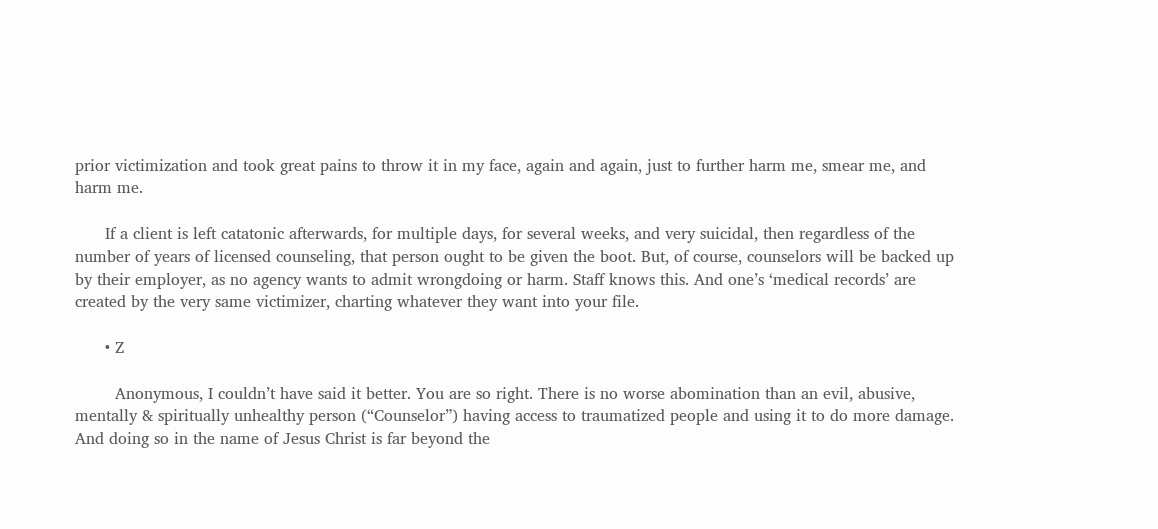prior victimization and took great pains to throw it in my face, again and again, just to further harm me, smear me, and harm me.

      If a client is left catatonic afterwards, for multiple days, for several weeks, and very suicidal, then regardless of the number of years of licensed counseling, that person ought to be given the boot. But, of course, counselors will be backed up by their employer, as no agency wants to admit wrongdoing or harm. Staff knows this. And one’s ‘medical records’ are created by the very same victimizer, charting whatever they want into your file.

      • Z

        Anonymous, I couldn’t have said it better. You are so right. There is no worse abomination than an evil, abusive, mentally & spiritually unhealthy person (“Counselor”) having access to traumatized people and using it to do more damage. And doing so in the name of Jesus Christ is far beyond the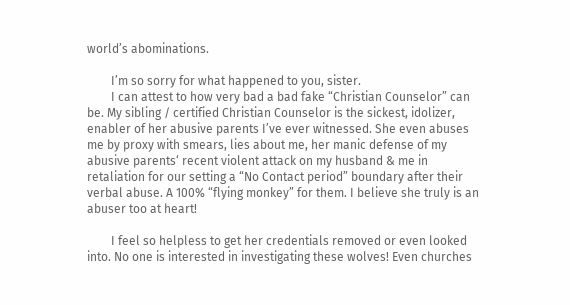world’s abominations.

        I’m so sorry for what happened to you, sister.
        I can attest to how very bad a bad fake “Christian Counselor” can be. My sibling / certified Christian Counselor is the sickest, idolizer, enabler of her abusive parents I’ve ever witnessed. She even abuses me by proxy with smears, lies about me, her manic defense of my abusive parents‘ recent violent attack on my husband & me in retaliation for our setting a “No Contact period” boundary after their verbal abuse. A 100% “flying monkey” for them. I believe she truly is an abuser too at heart!

        I feel so helpless to get her credentials removed or even looked into. No one is interested in investigating these wolves! Even churches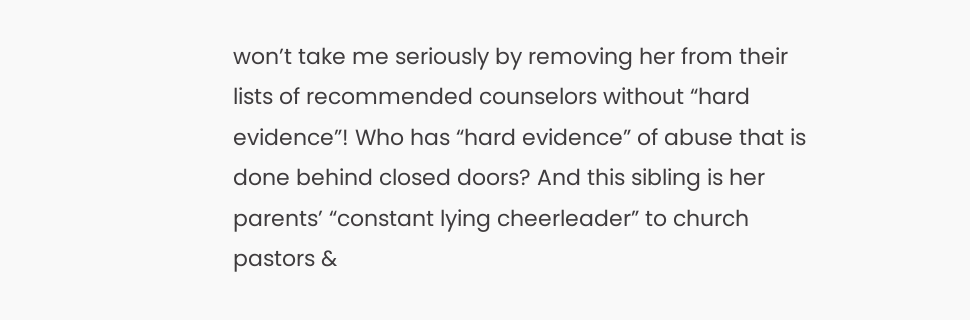won’t take me seriously by removing her from their lists of recommended counselors without “hard evidence”! Who has “hard evidence” of abuse that is done behind closed doors? And this sibling is her parents’ “constant lying cheerleader” to church pastors &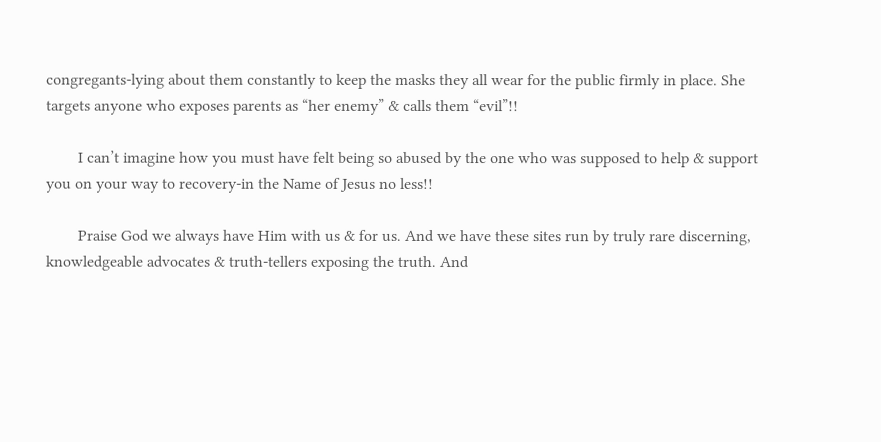congregants-lying about them constantly to keep the masks they all wear for the public firmly in place. She targets anyone who exposes parents as “her enemy” & calls them “evil”!!

        I can’t imagine how you must have felt being so abused by the one who was supposed to help & support you on your way to recovery-in the Name of Jesus no less!!

        Praise God we always have Him with us & for us. And we have these sites run by truly rare discerning, knowledgeable advocates & truth-tellers exposing the truth. And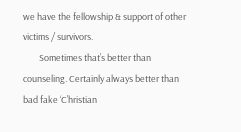we have the fellowship & support of other victims / survivors.
        Sometimes that’s better than counseling. Certainly always better than bad fake ‘C’hristian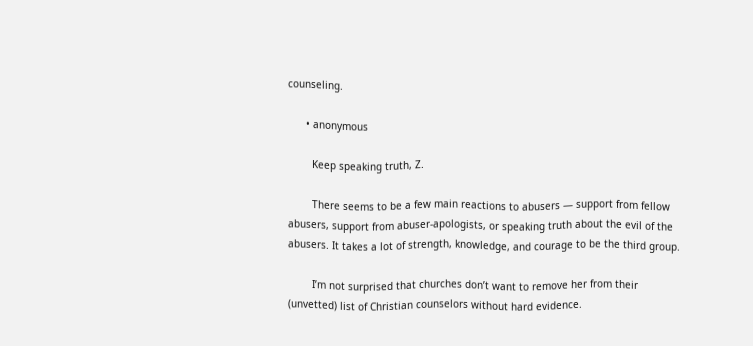counseling.

      • anonymous

        Keep speaking truth, Z.

        There seems to be a few main reactions to abusers — support from fellow abusers, support from abuser-apologists, or speaking truth about the evil of the abusers. It takes a lot of strength, knowledge, and courage to be the third group.

        I’m not surprised that churches don’t want to remove her from their (unvetted) list of Christian counselors without hard evidence.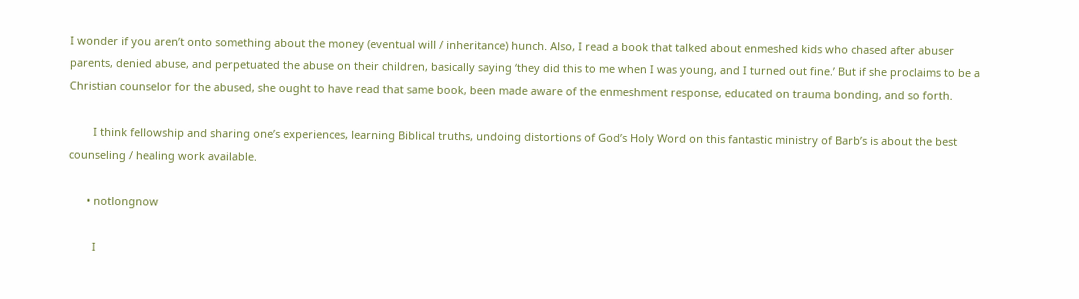I wonder if you aren’t onto something about the money (eventual will / inheritance) hunch. Also, I read a book that talked about enmeshed kids who chased after abuser parents, denied abuse, and perpetuated the abuse on their children, basically saying ‘they did this to me when I was young, and I turned out fine.’ But if she proclaims to be a Christian counselor for the abused, she ought to have read that same book, been made aware of the enmeshment response, educated on trauma bonding, and so forth.

        I think fellowship and sharing one’s experiences, learning Biblical truths, undoing distortions of God’s Holy Word on this fantastic ministry of Barb’s is about the best counseling / healing work available.

      • notlongnow

        I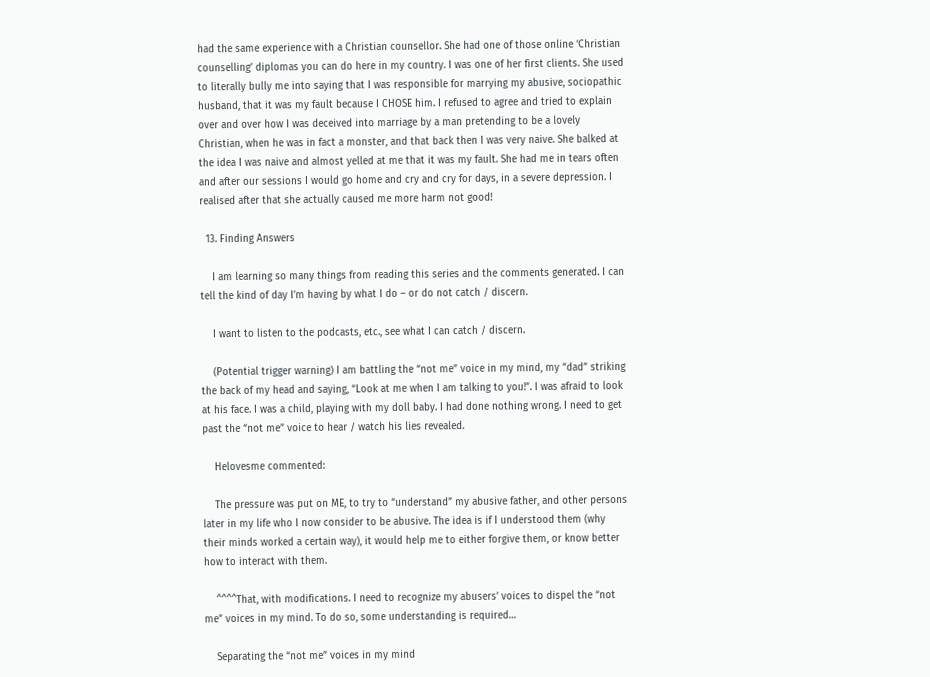had the same experience with a Christian counsellor. She had one of those online ‘Christian counselling’ diplomas you can do here in my country. I was one of her first clients. She used to literally bully me into saying that I was responsible for marrying my abusive, sociopathic husband, that it was my fault because I CHOSE him. I refused to agree and tried to explain over and over how I was deceived into marriage by a man pretending to be a lovely Christian, when he was in fact a monster, and that back then I was very naive. She balked at the idea I was naive and almost yelled at me that it was my fault. She had me in tears often and after our sessions I would go home and cry and cry for days, in a severe depression. I realised after that she actually caused me more harm not good!

  13. Finding Answers

    I am learning so many things from reading this series and the comments generated. I can tell the kind of day I’m having by what I do – or do not catch / discern.

    I want to listen to the podcasts, etc., see what I can catch / discern.

    (Potential trigger warning) I am battling the “not me” voice in my mind, my “dad” striking the back of my head and saying, “Look at me when I am talking to you!”. I was afraid to look at his face. I was a child, playing with my doll baby. I had done nothing wrong. I need to get past the “not me” voice to hear / watch his lies revealed.

    Helovesme commented:

    The pressure was put on ME, to try to “understand” my abusive father, and other persons later in my life who I now consider to be abusive. The idea is if I understood them (why their minds worked a certain way), it would help me to either forgive them, or know better how to interact with them.

    ^^^^That, with modifications. I need to recognize my abusers’ voices to dispel the “not me” voices in my mind. To do so, some understanding is required…

    Separating the “not me” voices in my mind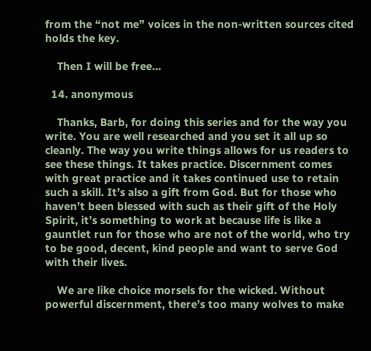from the “not me” voices in the non-written sources cited holds the key.

    Then I will be free…

  14. anonymous

    Thanks, Barb, for doing this series and for the way you write. You are well researched and you set it all up so cleanly. The way you write things allows for us readers to see these things. It takes practice. Discernment comes with great practice and it takes continued use to retain such a skill. It’s also a gift from God. But for those who haven’t been blessed with such as their gift of the Holy Spirit, it’s something to work at because life is like a gauntlet run for those who are not of the world, who try to be good, decent, kind people and want to serve God with their lives.

    We are like choice morsels for the wicked. Without powerful discernment, there’s too many wolves to make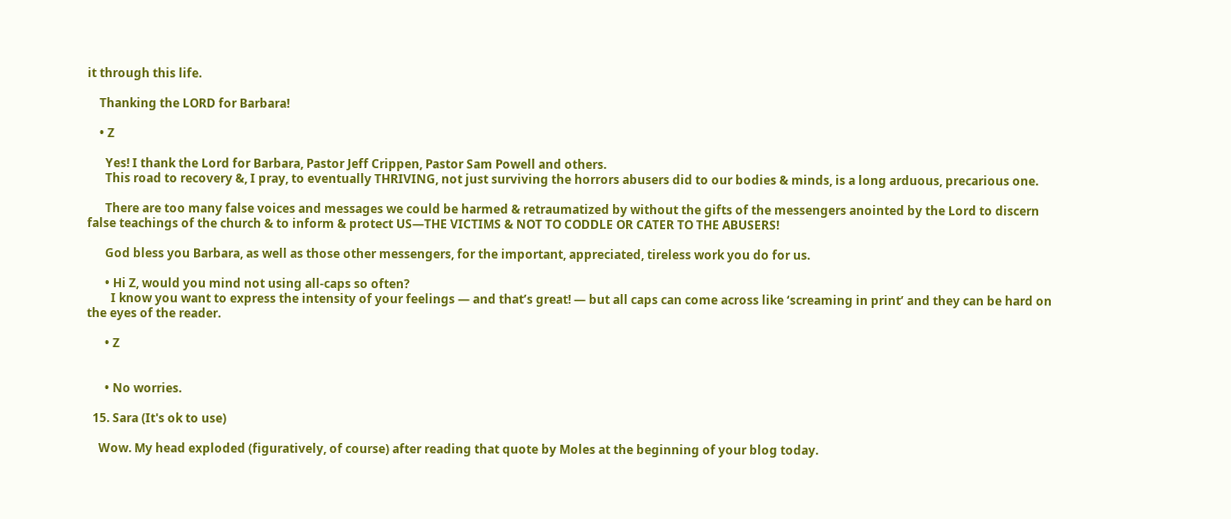it through this life.

    Thanking the LORD for Barbara!

    • Z

      Yes! I thank the Lord for Barbara, Pastor Jeff Crippen, Pastor Sam Powell and others.
      This road to recovery &, I pray, to eventually THRIVING, not just surviving the horrors abusers did to our bodies & minds, is a long arduous, precarious one.

      There are too many false voices and messages we could be harmed & retraumatized by without the gifts of the messengers anointed by the Lord to discern false teachings of the church & to inform & protect US—THE VICTIMS & NOT TO CODDLE OR CATER TO THE ABUSERS!

      God bless you Barbara, as well as those other messengers, for the important, appreciated, tireless work you do for us.

      • Hi Z, would you mind not using all-caps so often?
        I know you want to express the intensity of your feelings — and that’s great! — but all caps can come across like ‘screaming in print’ and they can be hard on the eyes of the reader.

      • Z


      • No worries.

  15. Sara (It's ok to use)

    Wow. My head exploded (figuratively, of course) after reading that quote by Moles at the beginning of your blog today.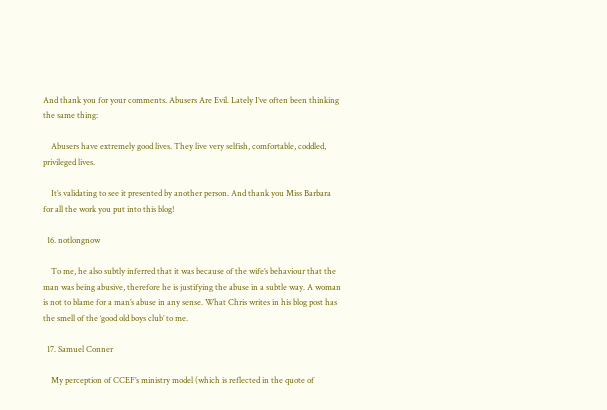And thank you for your comments. Abusers Are Evil. Lately I’ve often been thinking the same thing:

    Abusers have extremely good lives. They live very selfish, comfortable, coddled, privileged lives.

    It’s validating to see it presented by another person. And thank you Miss Barbara for all the work you put into this blog!

  16. notlongnow

    To me, he also subtly inferred that it was because of the wife’s behaviour that the man was being abusive, therefore he is justifying the abuse in a subtle way. A woman is not to blame for a man’s abuse in any sense. What Chris writes in his blog post has the smell of the ‘good old boys club’ to me.

  17. Samuel Conner

    My perception of CCEF’s ministry model (which is reflected in the quote of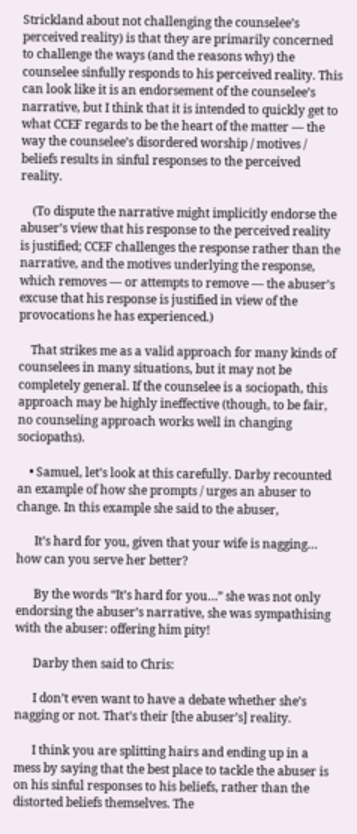Strickland about not challenging the counselee’s perceived reality) is that they are primarily concerned to challenge the ways (and the reasons why) the counselee sinfully responds to his perceived reality. This can look like it is an endorsement of the counselee’s narrative, but I think that it is intended to quickly get to what CCEF regards to be the heart of the matter — the way the counselee’s disordered worship / motives / beliefs results in sinful responses to the perceived reality.

    (To dispute the narrative might implicitly endorse the abuser’s view that his response to the perceived reality is justified; CCEF challenges the response rather than the narrative, and the motives underlying the response, which removes — or attempts to remove — the abuser’s excuse that his response is justified in view of the provocations he has experienced.)

    That strikes me as a valid approach for many kinds of counselees in many situations, but it may not be completely general. If the counselee is a sociopath, this approach may be highly ineffective (though, to be fair, no counseling approach works well in changing sociopaths).

    • Samuel, let’s look at this carefully. Darby recounted an example of how she prompts / urges an abuser to change. In this example she said to the abuser,

      It’s hard for you, given that your wife is nagging… how can you serve her better?

      By the words “It’s hard for you…” she was not only endorsing the abuser’s narrative, she was sympathising with the abuser: offering him pity!

      Darby then said to Chris:

      I don’t even want to have a debate whether she’s nagging or not. That’s their [the abuser’s] reality.

      I think you are splitting hairs and ending up in a mess by saying that the best place to tackle the abuser is on his sinful responses to his beliefs, rather than the distorted beliefs themselves. The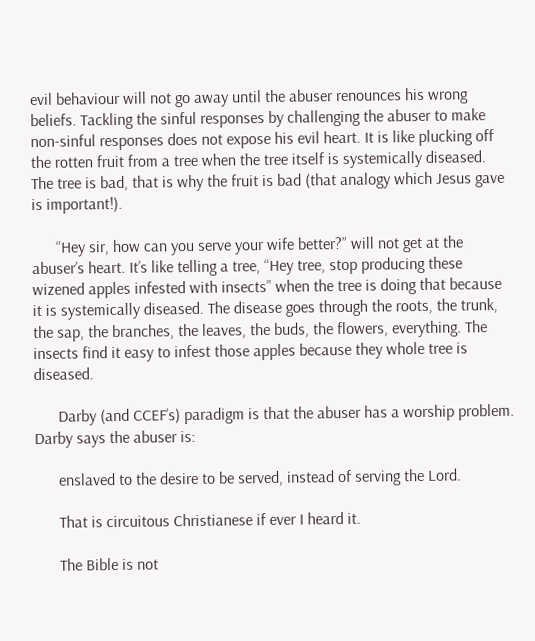evil behaviour will not go away until the abuser renounces his wrong beliefs. Tackling the sinful responses by challenging the abuser to make non-sinful responses does not expose his evil heart. It is like plucking off the rotten fruit from a tree when the tree itself is systemically diseased. The tree is bad, that is why the fruit is bad (that analogy which Jesus gave is important!).

      “Hey sir, how can you serve your wife better?” will not get at the abuser’s heart. It’s like telling a tree, “Hey tree, stop producing these wizened apples infested with insects” when the tree is doing that because it is systemically diseased. The disease goes through the roots, the trunk, the sap, the branches, the leaves, the buds, the flowers, everything. The insects find it easy to infest those apples because they whole tree is diseased.

      Darby (and CCEF’s) paradigm is that the abuser has a worship problem. Darby says the abuser is:

      enslaved to the desire to be served, instead of serving the Lord.

      That is circuitous Christianese if ever I heard it.

      The Bible is not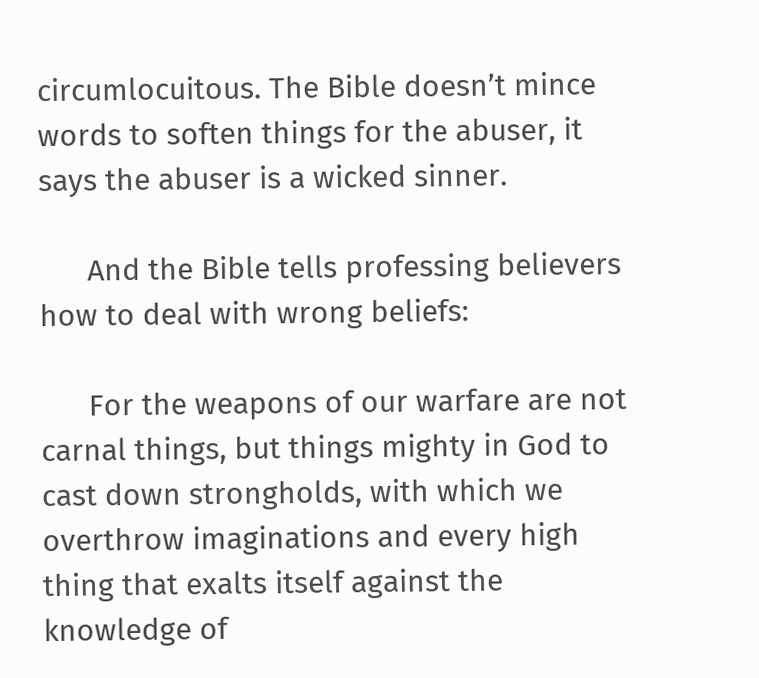circumlocuitous. The Bible doesn’t mince words to soften things for the abuser, it says the abuser is a wicked sinner.

      And the Bible tells professing believers how to deal with wrong beliefs:

      For the weapons of our warfare are not carnal things, but things mighty in God to cast down strongholds, with which we overthrow imaginations and every high thing that exalts itself against the knowledge of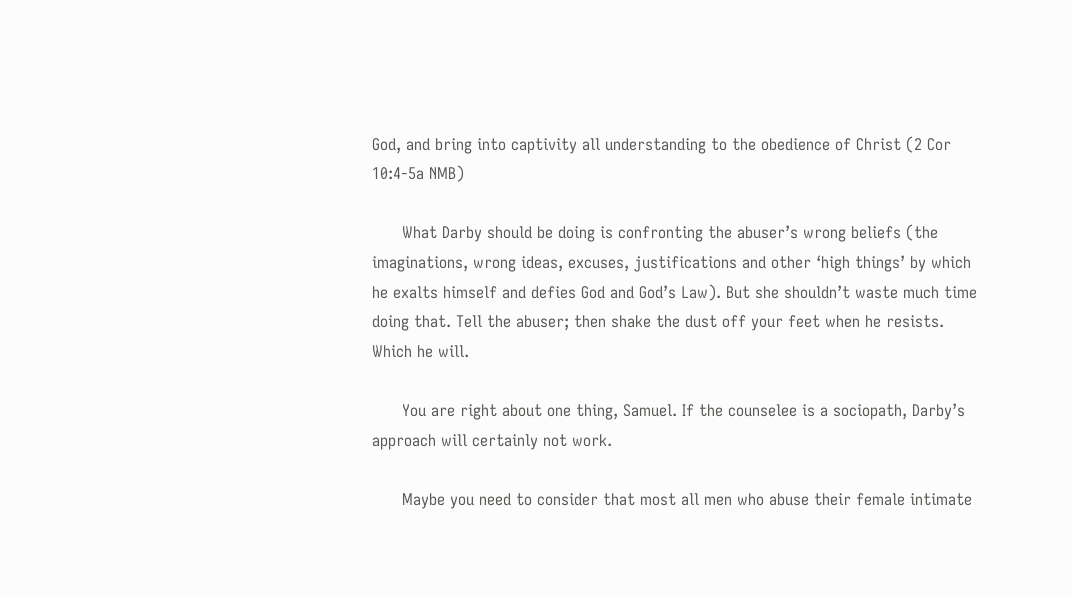God, and bring into captivity all understanding to the obedience of Christ (2 Cor 10:4-5a NMB)

      What Darby should be doing is confronting the abuser’s wrong beliefs (the imaginations, wrong ideas, excuses, justifications and other ‘high things’ by which he exalts himself and defies God and God’s Law). But she shouldn’t waste much time doing that. Tell the abuser; then shake the dust off your feet when he resists. Which he will.

      You are right about one thing, Samuel. If the counselee is a sociopath, Darby’s approach will certainly not work.

      Maybe you need to consider that most all men who abuse their female intimate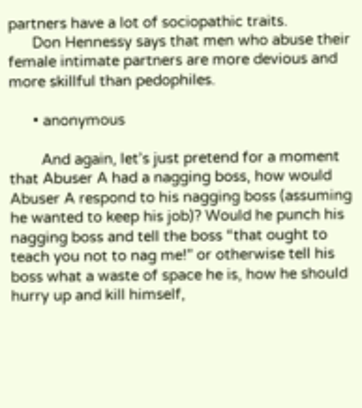partners have a lot of sociopathic traits.
      Don Hennessy says that men who abuse their female intimate partners are more devious and more skillful than pedophiles.

      • anonymous

        And again, let’s just pretend for a moment that Abuser A had a nagging boss, how would Abuser A respond to his nagging boss (assuming he wanted to keep his job)? Would he punch his nagging boss and tell the boss “that ought to teach you not to nag me!” or otherwise tell his boss what a waste of space he is, how he should hurry up and kill himself,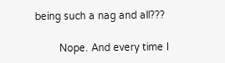being such a nag and all???

        Nope. And every time I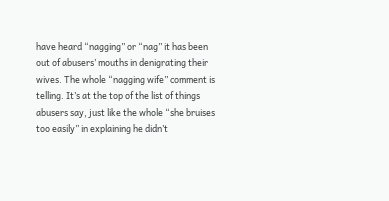have heard “nagging” or “nag” it has been out of abusers’ mouths in denigrating their wives. The whole “nagging wife” comment is telling. It’s at the top of the list of things abusers say, just like the whole “she bruises too easily” in explaining he didn’t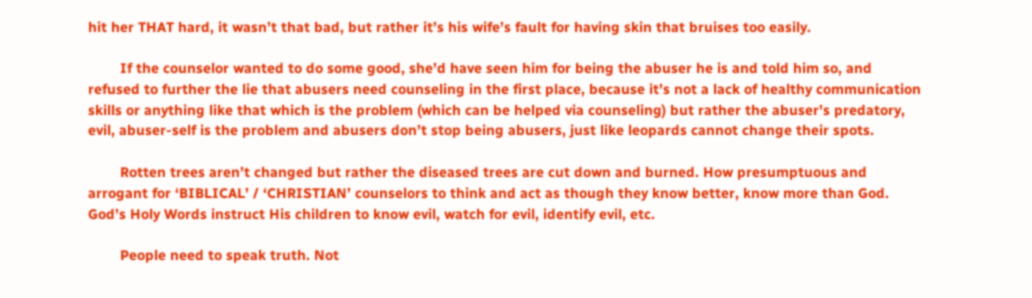hit her THAT hard, it wasn’t that bad, but rather it’s his wife’s fault for having skin that bruises too easily.

        If the counselor wanted to do some good, she’d have seen him for being the abuser he is and told him so, and refused to further the lie that abusers need counseling in the first place, because it’s not a lack of healthy communication skills or anything like that which is the problem (which can be helped via counseling) but rather the abuser’s predatory, evil, abuser-self is the problem and abusers don’t stop being abusers, just like leopards cannot change their spots.

        Rotten trees aren’t changed but rather the diseased trees are cut down and burned. How presumptuous and arrogant for ‘BIBLICAL’ / ‘CHRISTIAN’ counselors to think and act as though they know better, know more than God. God’s Holy Words instruct His children to know evil, watch for evil, identify evil, etc.

        People need to speak truth. Not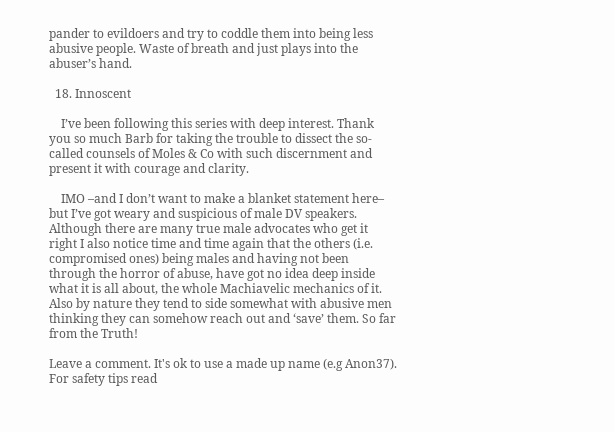pander to evildoers and try to coddle them into being less abusive people. Waste of breath and just plays into the abuser’s hand.

  18. Innoscent

    I’ve been following this series with deep interest. Thank you so much Barb for taking the trouble to dissect the so-called counsels of Moles & Co with such discernment and present it with courage and clarity.

    IMO –and I don’t want to make a blanket statement here– but I’ve got weary and suspicious of male DV speakers. Although there are many true male advocates who get it right I also notice time and time again that the others (i.e. compromised ones) being males and having not been through the horror of abuse, have got no idea deep inside what it is all about, the whole Machiavelic mechanics of it. Also by nature they tend to side somewhat with abusive men thinking they can somehow reach out and ‘save’ them. So far from the Truth!

Leave a comment. It's ok to use a made up name (e.g Anon37). For safety tips read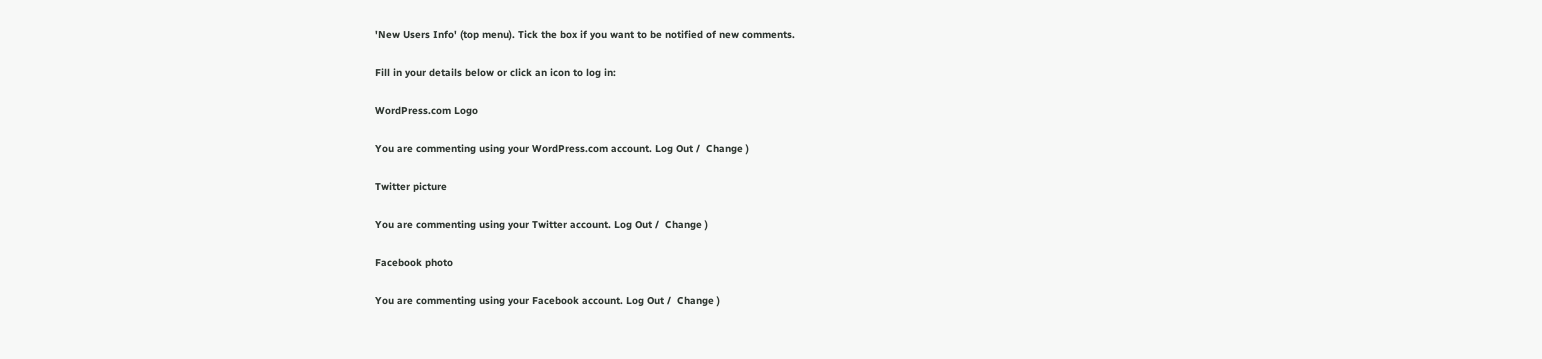'New Users Info' (top menu). Tick the box if you want to be notified of new comments.

Fill in your details below or click an icon to log in:

WordPress.com Logo

You are commenting using your WordPress.com account. Log Out /  Change )

Twitter picture

You are commenting using your Twitter account. Log Out /  Change )

Facebook photo

You are commenting using your Facebook account. Log Out /  Change )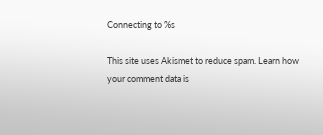Connecting to %s

This site uses Akismet to reduce spam. Learn how your comment data is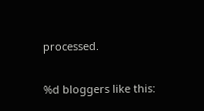processed.

%d bloggers like this: